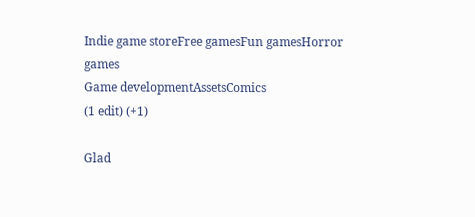Indie game storeFree gamesFun gamesHorror games
Game developmentAssetsComics
(1 edit) (+1)

Glad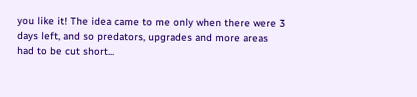you like it! The idea came to me only when there were 3 days left, and so predators, upgrades and more areas had to be cut short...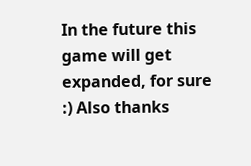In the future this game will get expanded, for sure :) Also thanks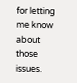for letting me know about those issues.